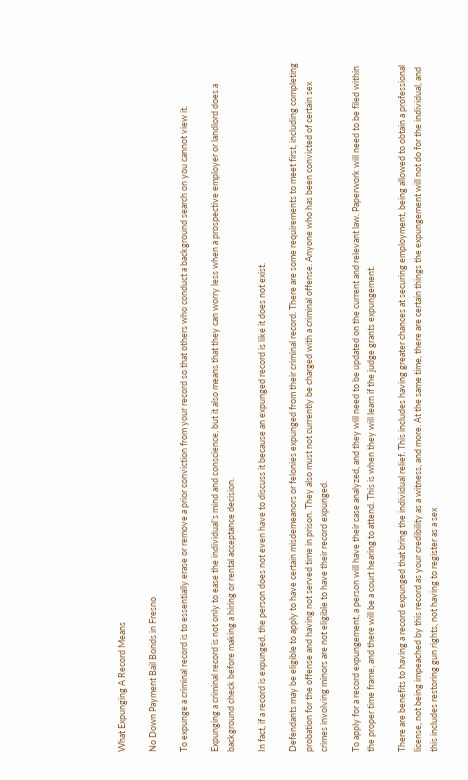What Expunging A Record Means

No Down Payment Bail Bonds in Fresno

To expunge a criminal record is to essentially erase or remove a prior conviction from your record so that others who conduct a background search on you cannot view it.

Expunging a criminal record is not only to ease the individual’s mind and conscience, but it also means that they can worry less when a prospective employer or landlord does a background check before making a hiring or rental acceptance decision.

In fact, if a record is expunged, the person does not even have to discuss it because an expunged record is like it does not exist.

Defendants may be eligible to apply to have certain misdemeanors or felonies expunged from their criminal record. There are some requirements to meet first, including completing probation for the offense and having not served time in prison. They also must not currently be charged with a criminal offense. Anyone who has been convicted of certain sex crimes involving minors are not eligible to have their record expunged.

To apply for a record expungement, a person will have their case analyzed, and they will need to be updated on the current and relevant law. Paperwork will need to be filed within the proper time frame, and there will be a court hearing to attend. This is when they will learn if the judge grants expungement.

There are benefits to having a record expunged that bring the individual relief. This includes having greater chances at securing employment, being allowed to obtain a professional license, not being impeached by this record as your credibility as a witness, and more. At the same time, there are certain things the expungement will not do for the individual, and this includes restoring gun rights, not having to register as a sex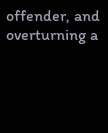offender, and overturning a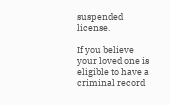suspended license.

If you believe your loved one is eligible to have a criminal record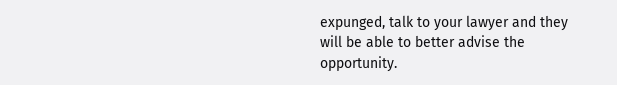expunged, talk to your lawyer and they will be able to better advise the opportunity.